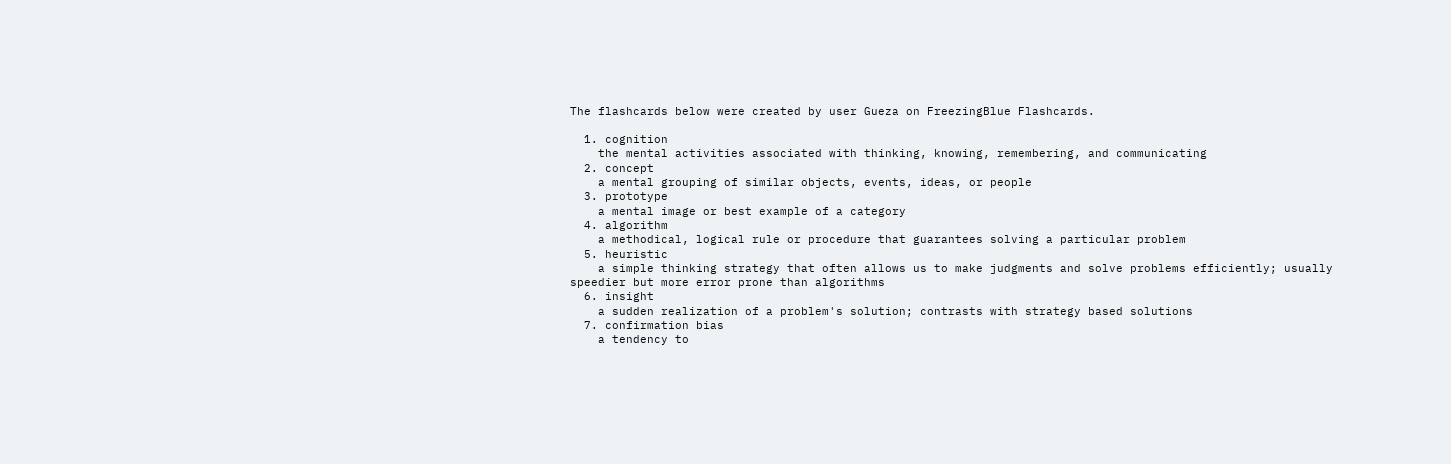The flashcards below were created by user Gueza on FreezingBlue Flashcards.

  1. cognition
    the mental activities associated with thinking, knowing, remembering, and communicating
  2. concept
    a mental grouping of similar objects, events, ideas, or people
  3. prototype
    a mental image or best example of a category
  4. algorithm
    a methodical, logical rule or procedure that guarantees solving a particular problem
  5. heuristic
    a simple thinking strategy that often allows us to make judgments and solve problems efficiently; usually speedier but more error prone than algorithms
  6. insight
    a sudden realization of a problem's solution; contrasts with strategy based solutions
  7. confirmation bias
    a tendency to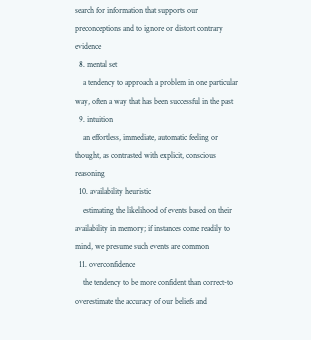search for information that supports our preconceptions and to ignore or distort contrary evidence
  8. mental set
    a tendency to approach a problem in one particular way, often a way that has been successful in the past
  9. intuition
    an effortless, immediate, automatic feeling or thought, as contrasted with explicit, conscious reasoning
  10. availability heuristic
    estimating the likelihood of events based on their availability in memory; if instances come readily to mind, we presume such events are common
  11. overconfidence
    the tendency to be more confident than correct-to overestimate the accuracy of our beliefs and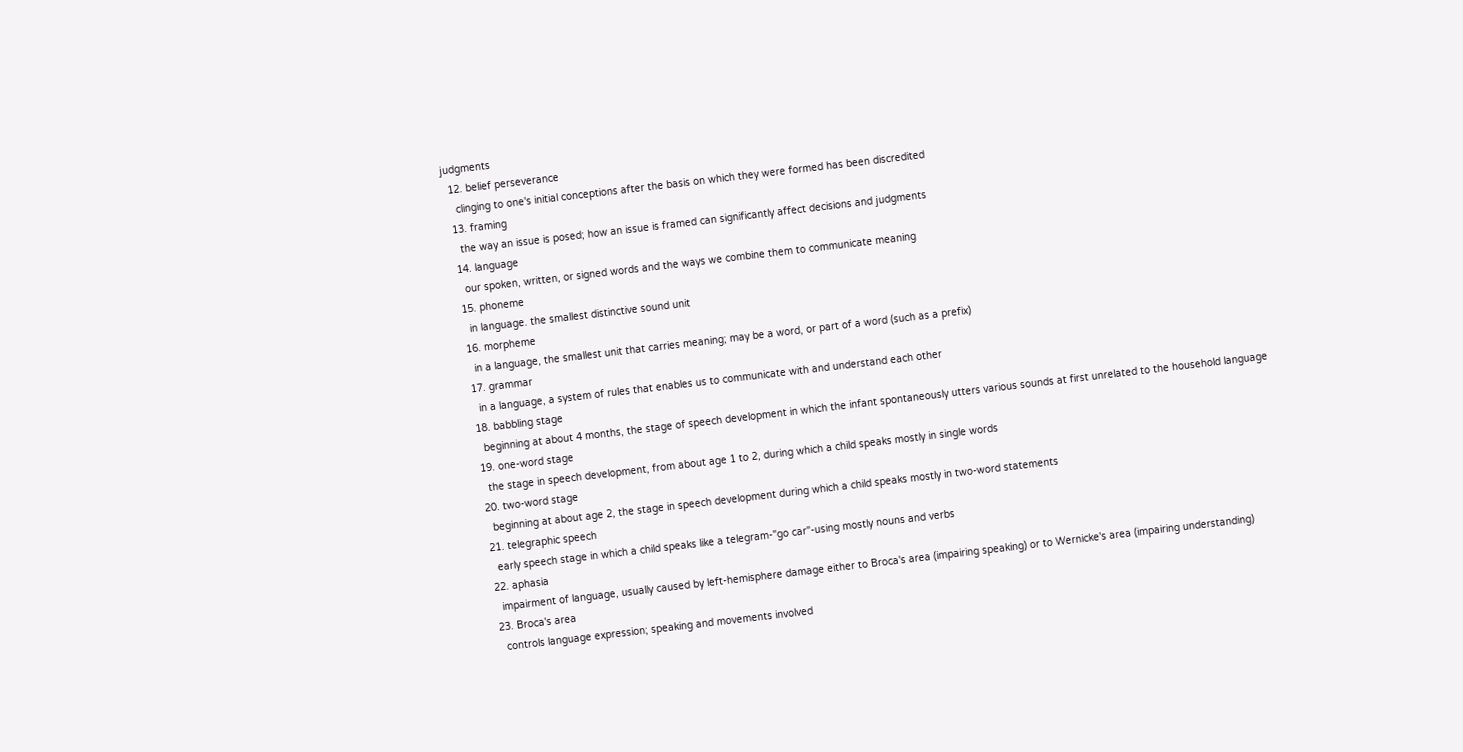judgments
  12. belief perseverance
    clinging to one's initial conceptions after the basis on which they were formed has been discredited
  13. framing
    the way an issue is posed; how an issue is framed can significantly affect decisions and judgments
  14. language
    our spoken, written, or signed words and the ways we combine them to communicate meaning
  15. phoneme
    in language. the smallest distinctive sound unit
  16. morpheme
    in a language, the smallest unit that carries meaning; may be a word, or part of a word (such as a prefix)
  17. grammar
    in a language, a system of rules that enables us to communicate with and understand each other
  18. babbling stage
    beginning at about 4 months, the stage of speech development in which the infant spontaneously utters various sounds at first unrelated to the household language
  19. one-word stage
    the stage in speech development, from about age 1 to 2, during which a child speaks mostly in single words
  20. two-word stage
    beginning at about age 2, the stage in speech development during which a child speaks mostly in two-word statements
  21. telegraphic speech
    early speech stage in which a child speaks like a telegram-"go car"-using mostly nouns and verbs
  22. aphasia
    impairment of language, usually caused by left-hemisphere damage either to Broca's area (impairing speaking) or to Wernicke's area (impairing understanding)
  23. Broca's area
    controls language expression; speaking and movements involved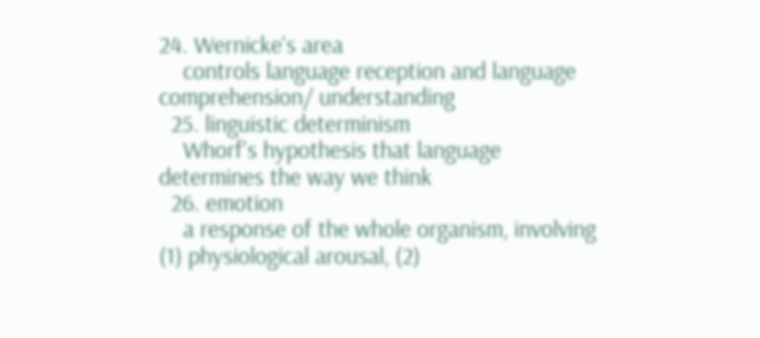24. Wernicke's area
    controls language reception and language comprehension/ understanding
  25. linguistic determinism
    Whorf's hypothesis that language determines the way we think
  26. emotion
    a response of the whole organism, involving (1) physiological arousal, (2)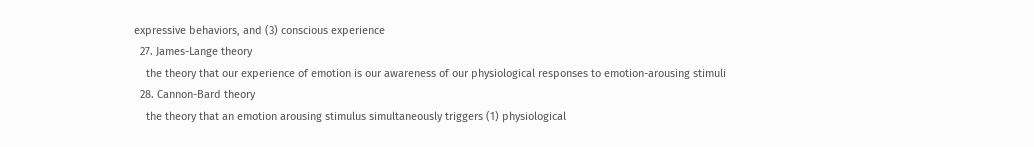expressive behaviors, and (3) conscious experience
  27. James-Lange theory
    the theory that our experience of emotion is our awareness of our physiological responses to emotion-arousing stimuli
  28. Cannon-Bard theory
    the theory that an emotion arousing stimulus simultaneously triggers (1) physiological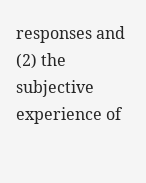responses and (2) the subjective experience of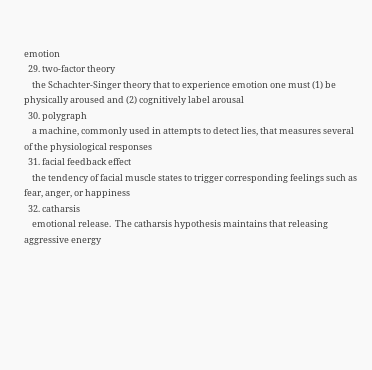emotion
  29. two-factor theory
    the Schachter-Singer theory that to experience emotion one must (1) be physically aroused and (2) cognitively label arousal
  30. polygraph
    a machine, commonly used in attempts to detect lies, that measures several of the physiological responses
  31. facial feedback effect
    the tendency of facial muscle states to trigger corresponding feelings such as fear, anger, or happiness
  32. catharsis
    emotional release.  The catharsis hypothesis maintains that releasing aggressive energy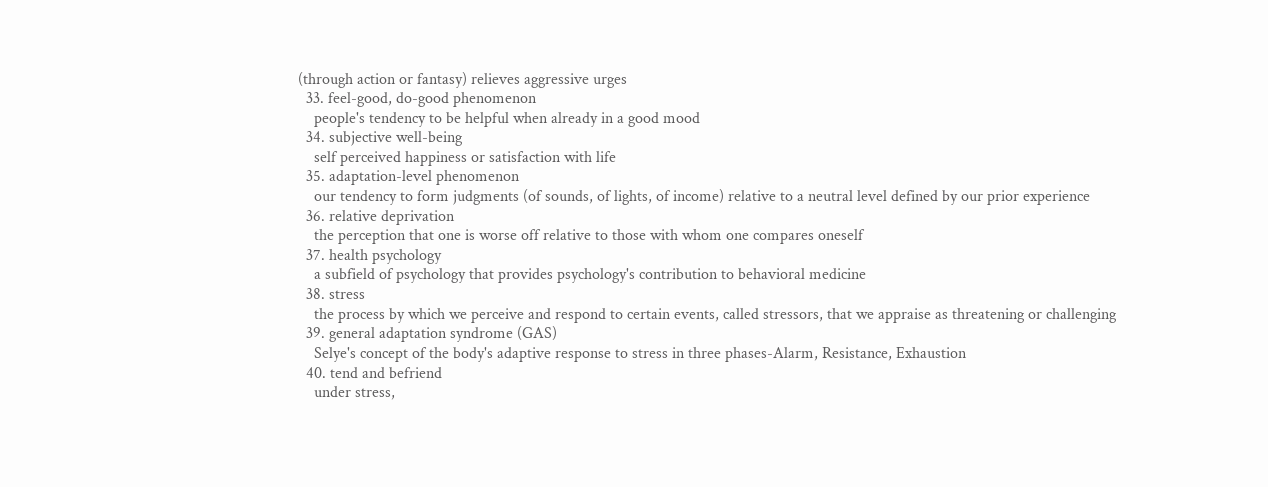(through action or fantasy) relieves aggressive urges
  33. feel-good, do-good phenomenon
    people's tendency to be helpful when already in a good mood
  34. subjective well-being
    self perceived happiness or satisfaction with life
  35. adaptation-level phenomenon
    our tendency to form judgments (of sounds, of lights, of income) relative to a neutral level defined by our prior experience
  36. relative deprivation
    the perception that one is worse off relative to those with whom one compares oneself
  37. health psychology
    a subfield of psychology that provides psychology's contribution to behavioral medicine
  38. stress
    the process by which we perceive and respond to certain events, called stressors, that we appraise as threatening or challenging
  39. general adaptation syndrome (GAS)
    Selye's concept of the body's adaptive response to stress in three phases-Alarm, Resistance, Exhaustion
  40. tend and befriend
    under stress,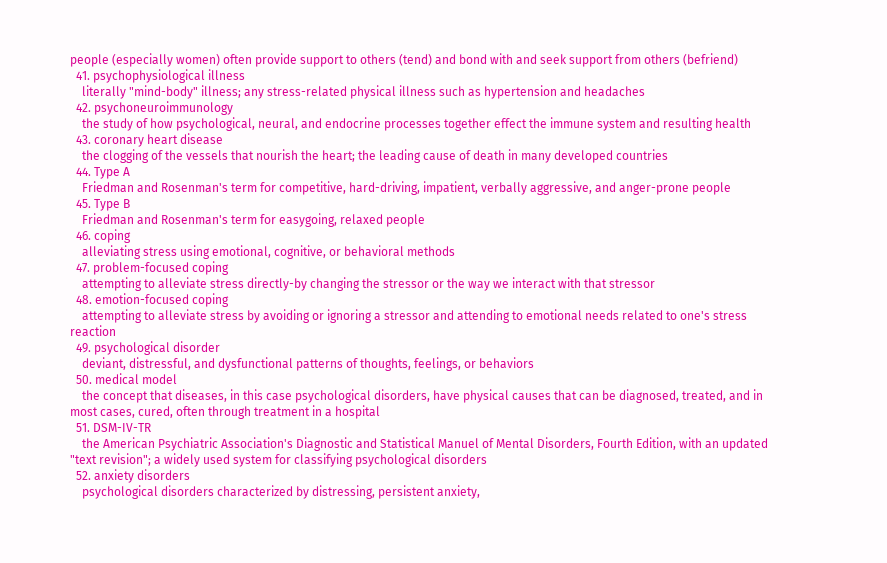people (especially women) often provide support to others (tend) and bond with and seek support from others (befriend)
  41. psychophysiological illness
    literally "mind-body" illness; any stress-related physical illness such as hypertension and headaches
  42. psychoneuroimmunology
    the study of how psychological, neural, and endocrine processes together effect the immune system and resulting health
  43. coronary heart disease
    the clogging of the vessels that nourish the heart; the leading cause of death in many developed countries
  44. Type A
    Friedman and Rosenman's term for competitive, hard-driving, impatient, verbally aggressive, and anger-prone people
  45. Type B
    Friedman and Rosenman's term for easygoing, relaxed people
  46. coping
    alleviating stress using emotional, cognitive, or behavioral methods
  47. problem-focused coping
    attempting to alleviate stress directly-by changing the stressor or the way we interact with that stressor
  48. emotion-focused coping
    attempting to alleviate stress by avoiding or ignoring a stressor and attending to emotional needs related to one's stress reaction
  49. psychological disorder
    deviant, distressful, and dysfunctional patterns of thoughts, feelings, or behaviors
  50. medical model
    the concept that diseases, in this case psychological disorders, have physical causes that can be diagnosed, treated, and in most cases, cured, often through treatment in a hospital
  51. DSM-IV-TR
    the American Psychiatric Association's Diagnostic and Statistical Manuel of Mental Disorders, Fourth Edition, with an updated "text revision"; a widely used system for classifying psychological disorders
  52. anxiety disorders
    psychological disorders characterized by distressing, persistent anxiety,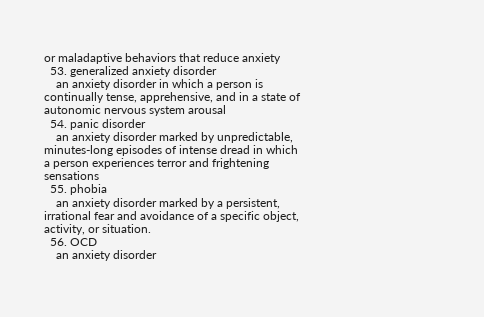or maladaptive behaviors that reduce anxiety
  53. generalized anxiety disorder
    an anxiety disorder in which a person is continually tense, apprehensive, and in a state of autonomic nervous system arousal
  54. panic disorder
    an anxiety disorder marked by unpredictable, minutes-long episodes of intense dread in which a person experiences terror and frightening sensations
  55. phobia
    an anxiety disorder marked by a persistent, irrational fear and avoidance of a specific object, activity, or situation.
  56. OCD
    an anxiety disorder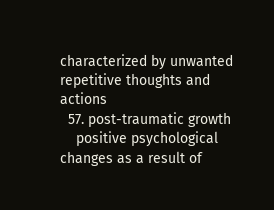characterized by unwanted repetitive thoughts and actions
  57. post-traumatic growth
    positive psychological changes as a result of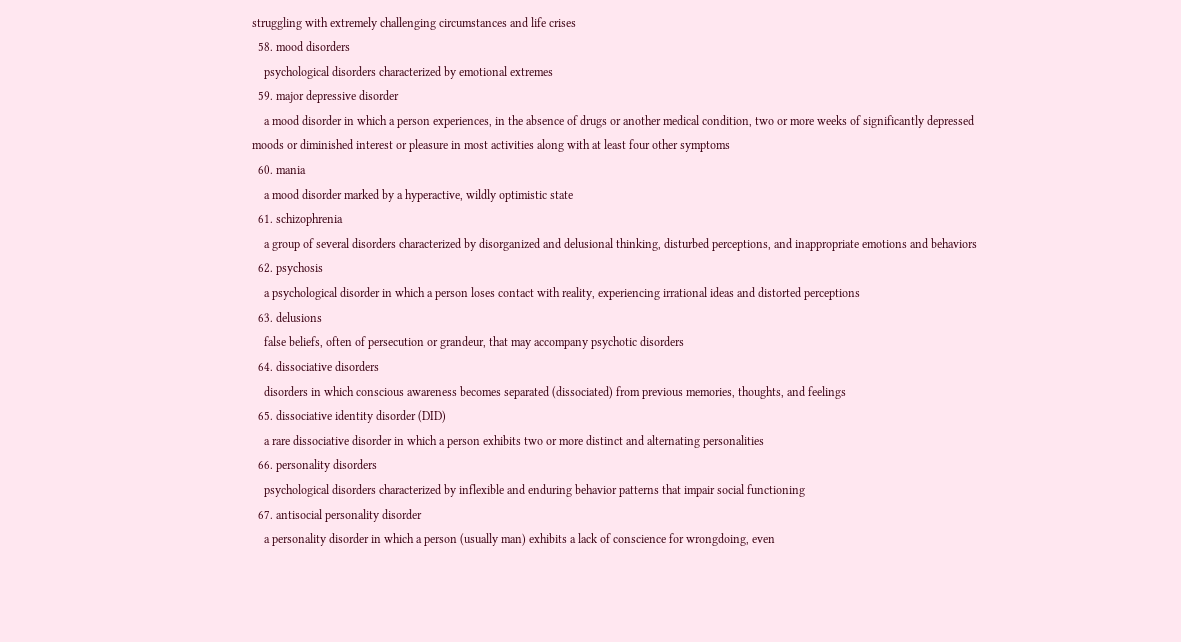struggling with extremely challenging circumstances and life crises
  58. mood disorders
    psychological disorders characterized by emotional extremes
  59. major depressive disorder
    a mood disorder in which a person experiences, in the absence of drugs or another medical condition, two or more weeks of significantly depressed moods or diminished interest or pleasure in most activities along with at least four other symptoms
  60. mania
    a mood disorder marked by a hyperactive, wildly optimistic state
  61. schizophrenia
    a group of several disorders characterized by disorganized and delusional thinking, disturbed perceptions, and inappropriate emotions and behaviors
  62. psychosis
    a psychological disorder in which a person loses contact with reality, experiencing irrational ideas and distorted perceptions
  63. delusions
    false beliefs, often of persecution or grandeur, that may accompany psychotic disorders
  64. dissociative disorders
    disorders in which conscious awareness becomes separated (dissociated) from previous memories, thoughts, and feelings
  65. dissociative identity disorder (DID)
    a rare dissociative disorder in which a person exhibits two or more distinct and alternating personalities
  66. personality disorders
    psychological disorders characterized by inflexible and enduring behavior patterns that impair social functioning
  67. antisocial personality disorder
    a personality disorder in which a person (usually man) exhibits a lack of conscience for wrongdoing, even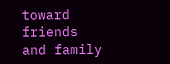toward friends and family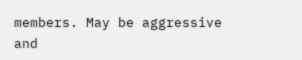members. May be aggressive and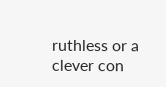ruthless or a clever con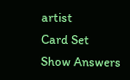artist
Card Set
Show Answers